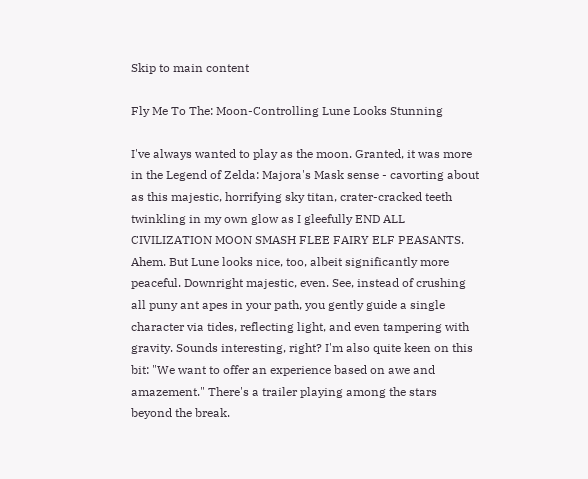Skip to main content

Fly Me To The: Moon-Controlling Lune Looks Stunning

I've always wanted to play as the moon. Granted, it was more in the Legend of Zelda: Majora's Mask sense - cavorting about as this majestic, horrifying sky titan, crater-cracked teeth twinkling in my own glow as I gleefully END ALL CIVILIZATION MOON SMASH FLEE FAIRY ELF PEASANTS. Ahem. But Lune looks nice, too, albeit significantly more peaceful. Downright majestic, even. See, instead of crushing all puny ant apes in your path, you gently guide a single character via tides, reflecting light, and even tampering with gravity. Sounds interesting, right? I'm also quite keen on this bit: "We want to offer an experience based on awe and amazement." There's a trailer playing among the stars beyond the break.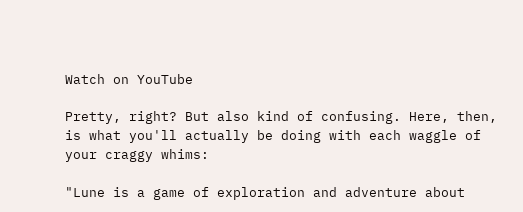Watch on YouTube

Pretty, right? But also kind of confusing. Here, then, is what you'll actually be doing with each waggle of your craggy whims:

"Lune is a game of exploration and adventure about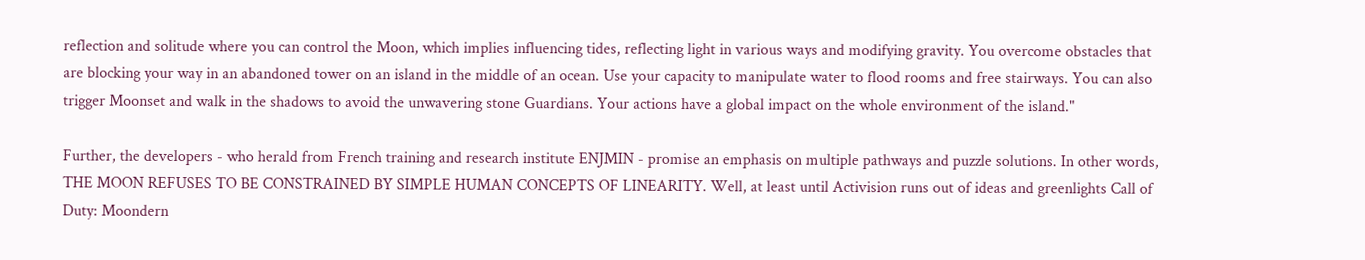reflection and solitude where you can control the Moon, which implies influencing tides, reflecting light in various ways and modifying gravity. You overcome obstacles that are blocking your way in an abandoned tower on an island in the middle of an ocean. Use your capacity to manipulate water to flood rooms and free stairways. You can also trigger Moonset and walk in the shadows to avoid the unwavering stone Guardians. Your actions have a global impact on the whole environment of the island."

Further, the developers - who herald from French training and research institute ENJMIN - promise an emphasis on multiple pathways and puzzle solutions. In other words, THE MOON REFUSES TO BE CONSTRAINED BY SIMPLE HUMAN CONCEPTS OF LINEARITY. Well, at least until Activision runs out of ideas and greenlights Call of Duty: Moondern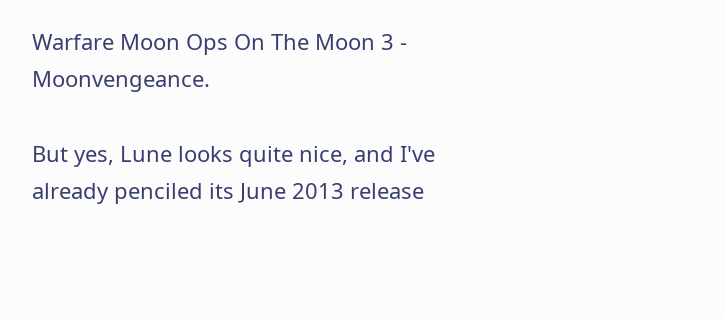Warfare Moon Ops On The Moon 3 - Moonvengeance.

But yes, Lune looks quite nice, and I've already penciled its June 2013 release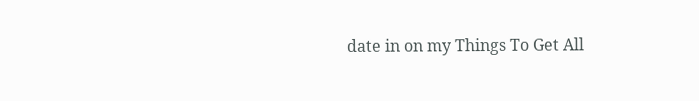date in on my Things To Get All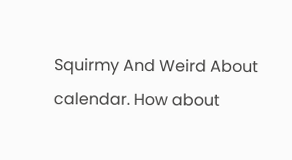Squirmy And Weird About calendar. How about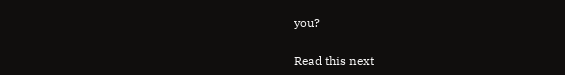you?

Read this next